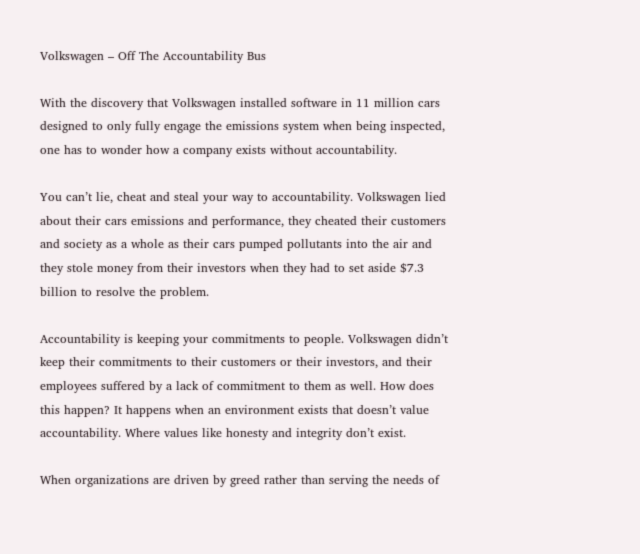Volkswagen – Off The Accountability Bus

With the discovery that Volkswagen installed software in 11 million cars designed to only fully engage the emissions system when being inspected, one has to wonder how a company exists without accountability.

You can’t lie, cheat and steal your way to accountability. Volkswagen lied about their cars emissions and performance, they cheated their customers and society as a whole as their cars pumped pollutants into the air and they stole money from their investors when they had to set aside $7.3 billion to resolve the problem.

Accountability is keeping your commitments to people. Volkswagen didn’t keep their commitments to their customers or their investors, and their employees suffered by a lack of commitment to them as well. How does this happen? It happens when an environment exists that doesn’t value accountability. Where values like honesty and integrity don’t exist.

When organizations are driven by greed rather than serving the needs of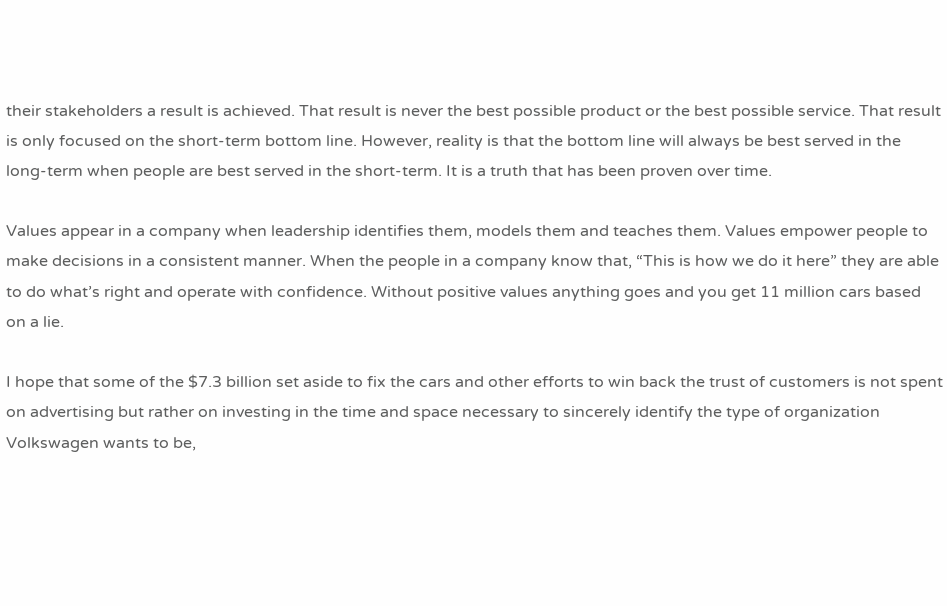their stakeholders a result is achieved. That result is never the best possible product or the best possible service. That result is only focused on the short-term bottom line. However, reality is that the bottom line will always be best served in the long-term when people are best served in the short-term. It is a truth that has been proven over time.

Values appear in a company when leadership identifies them, models them and teaches them. Values empower people to make decisions in a consistent manner. When the people in a company know that, “This is how we do it here” they are able to do what’s right and operate with confidence. Without positive values anything goes and you get 11 million cars based on a lie.

I hope that some of the $7.3 billion set aside to fix the cars and other efforts to win back the trust of customers is not spent on advertising but rather on investing in the time and space necessary to sincerely identify the type of organization Volkswagen wants to be,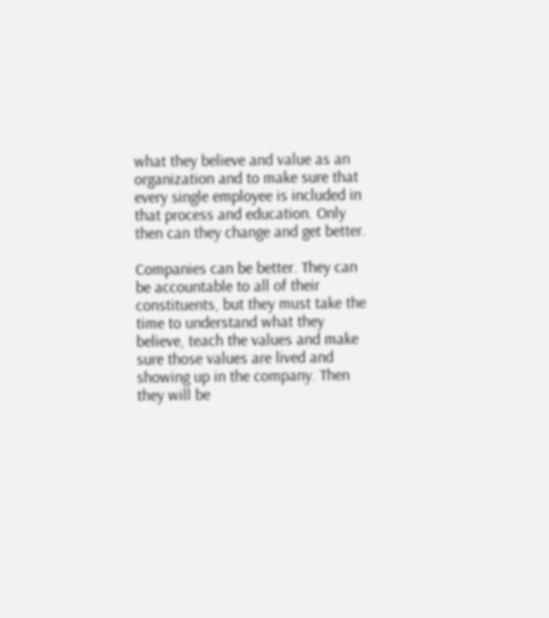what they believe and value as an organization and to make sure that every single employee is included in that process and education. Only then can they change and get better.

Companies can be better. They can be accountable to all of their constituents, but they must take the time to understand what they believe, teach the values and make sure those values are lived and showing up in the company. Then they will be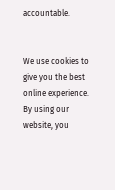accountable.


We use cookies to give you the best online experience.
By using our website, you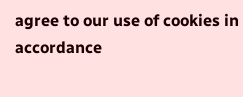agree to our use of cookies in accordance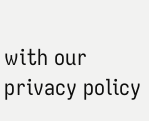with our privacy policy